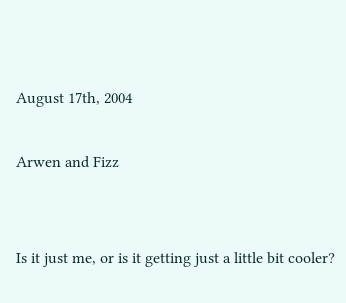August 17th, 2004

Arwen and Fizz


Is it just me, or is it getting just a little bit cooler?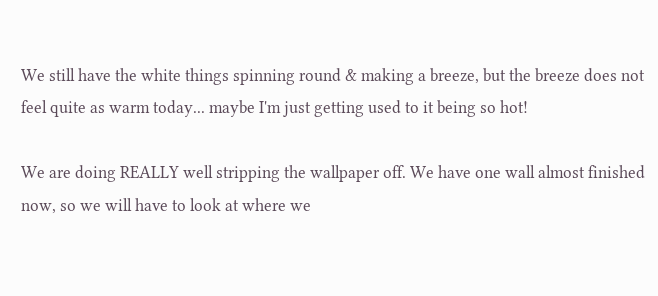We still have the white things spinning round & making a breeze, but the breeze does not feel quite as warm today... maybe I'm just getting used to it being so hot!

We are doing REALLY well stripping the wallpaper off. We have one wall almost finished now, so we will have to look at where we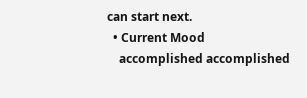can start next.
  • Current Mood
    accomplished accomplished